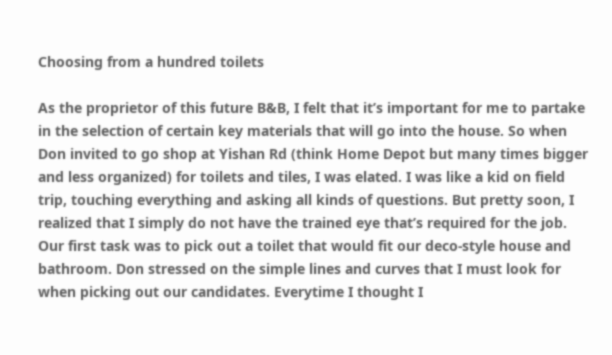Choosing from a hundred toilets

As the proprietor of this future B&B, I felt that it’s important for me to partake in the selection of certain key materials that will go into the house. So when Don invited to go shop at Yishan Rd (think Home Depot but many times bigger and less organized) for toilets and tiles, I was elated. I was like a kid on field trip, touching everything and asking all kinds of questions. But pretty soon, I realized that I simply do not have the trained eye that’s required for the job. Our first task was to pick out a toilet that would fit our deco-style house and bathroom. Don stressed on the simple lines and curves that I must look for when picking out our candidates. Everytime I thought I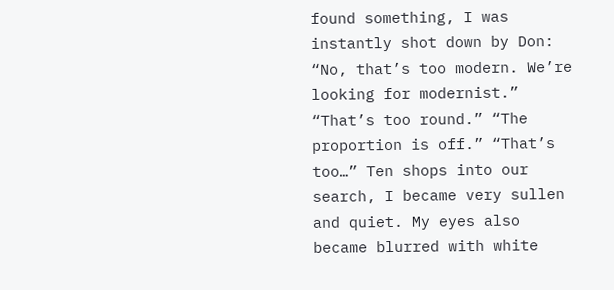found something, I was instantly shot down by Don: “No, that’s too modern. We’re looking for modernist.” “That’s too round.” “The proportion is off.” “That’s too…” Ten shops into our search, I became very sullen and quiet. My eyes also became blurred with white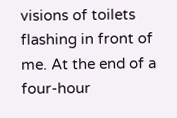visions of toilets flashing in front of me. At the end of a four-hour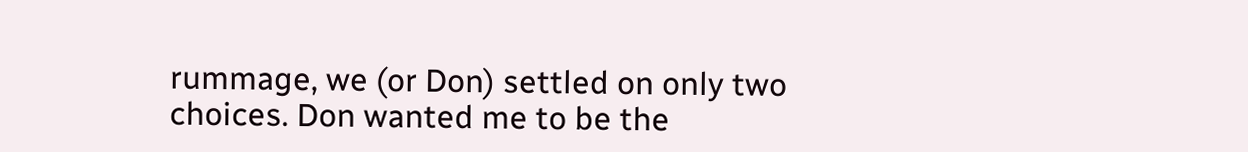rummage, we (or Don) settled on only two choices. Don wanted me to be the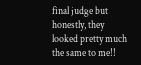final judge but honestly, they looked pretty much the same to me!!